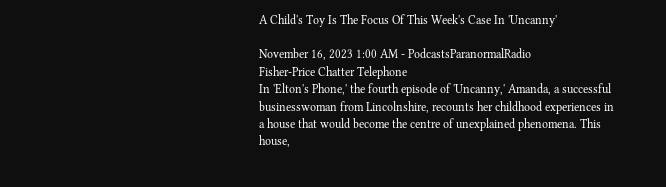A Child's Toy Is The Focus Of This Week's Case In 'Uncanny'

November 16, 2023 1:00 AM ‐ PodcastsParanormalRadio
Fisher-Price Chatter Telephone
In 'Elton's Phone,' the fourth episode of 'Uncanny,' Amanda, a successful businesswoman from Lincolnshire, recounts her childhood experiences in a house that would become the centre of unexplained phenomena. This house,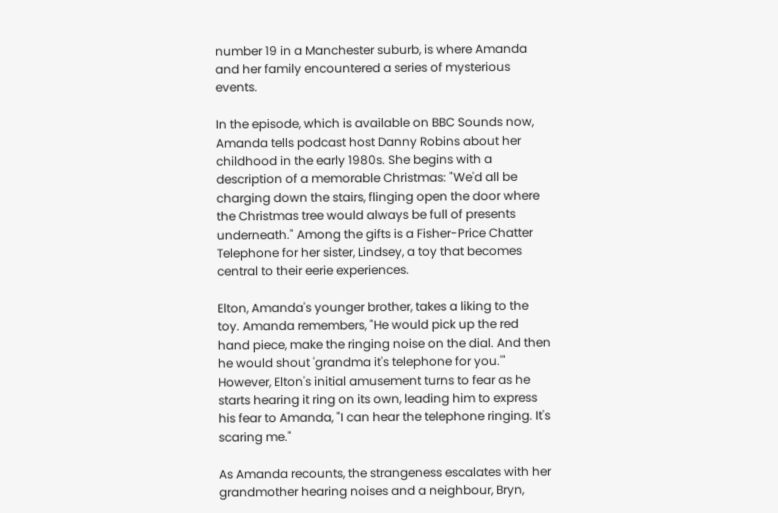number 19 in a Manchester suburb, is where Amanda and her family encountered a series of mysterious events.

In the episode, which is available on BBC Sounds now, Amanda tells podcast host Danny Robins about her childhood in the early 1980s. She begins with a description of a memorable Christmas: "We'd all be charging down the stairs, flinging open the door where the Christmas tree would always be full of presents underneath." Among the gifts is a Fisher-Price Chatter Telephone for her sister, Lindsey, a toy that becomes central to their eerie experiences.

Elton, Amanda's younger brother, takes a liking to the toy. Amanda remembers, "He would pick up the red hand piece, make the ringing noise on the dial. And then he would shout 'grandma it's telephone for you.'" However, Elton's initial amusement turns to fear as he starts hearing it ring on its own, leading him to express his fear to Amanda, "I can hear the telephone ringing. It's scaring me."

As Amanda recounts, the strangeness escalates with her grandmother hearing noises and a neighbour, Bryn,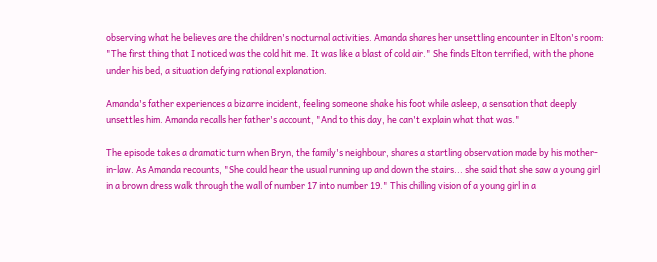observing what he believes are the children's nocturnal activities. Amanda shares her unsettling encounter in Elton's room: "The first thing that I noticed was the cold hit me. It was like a blast of cold air." She finds Elton terrified, with the phone under his bed, a situation defying rational explanation.

Amanda's father experiences a bizarre incident, feeling someone shake his foot while asleep, a sensation that deeply unsettles him. Amanda recalls her father's account, "And to this day, he can't explain what that was."

The episode takes a dramatic turn when Bryn, the family's neighbour, shares a startling observation made by his mother-in-law. As Amanda recounts, "She could hear the usual running up and down the stairs... she said that she saw a young girl in a brown dress walk through the wall of number 17 into number 19." This chilling vision of a young girl in a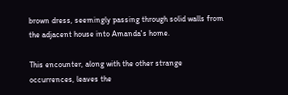brown dress, seemingly passing through solid walls from the adjacent house into Amanda's home.

This encounter, along with the other strange occurrences, leaves the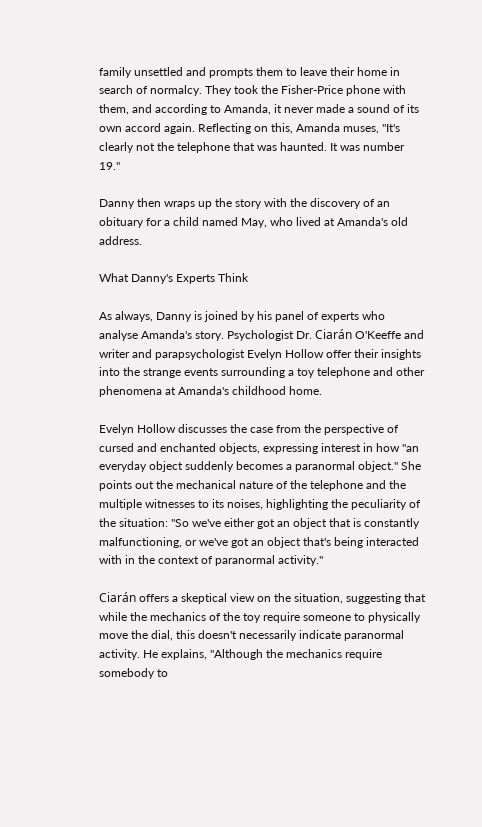family unsettled and prompts them to leave their home in search of normalcy. They took the Fisher-Price phone with them, and according to Amanda, it never made a sound of its own accord again. Reflecting on this, Amanda muses, "It's clearly not the telephone that was haunted. It was number 19."

Danny then wraps up the story with the discovery of an obituary for a child named May, who lived at Amanda's old address.

What Danny's Experts Think

As always, Danny is joined by his panel of experts who analyse Amanda's story. Psychologist Dr. Ciarán O'Keeffe and writer and parapsychologist Evelyn Hollow offer their insights into the strange events surrounding a toy telephone and other phenomena at Amanda's childhood home.

Evelyn Hollow discusses the case from the perspective of cursed and enchanted objects, expressing interest in how "an everyday object suddenly becomes a paranormal object." She points out the mechanical nature of the telephone and the multiple witnesses to its noises, highlighting the peculiarity of the situation: "So we've either got an object that is constantly malfunctioning, or we've got an object that's being interacted with in the context of paranormal activity."

Ciarán offers a skeptical view on the situation, suggesting that while the mechanics of the toy require someone to physically move the dial, this doesn't necessarily indicate paranormal activity. He explains, "Although the mechanics require somebody to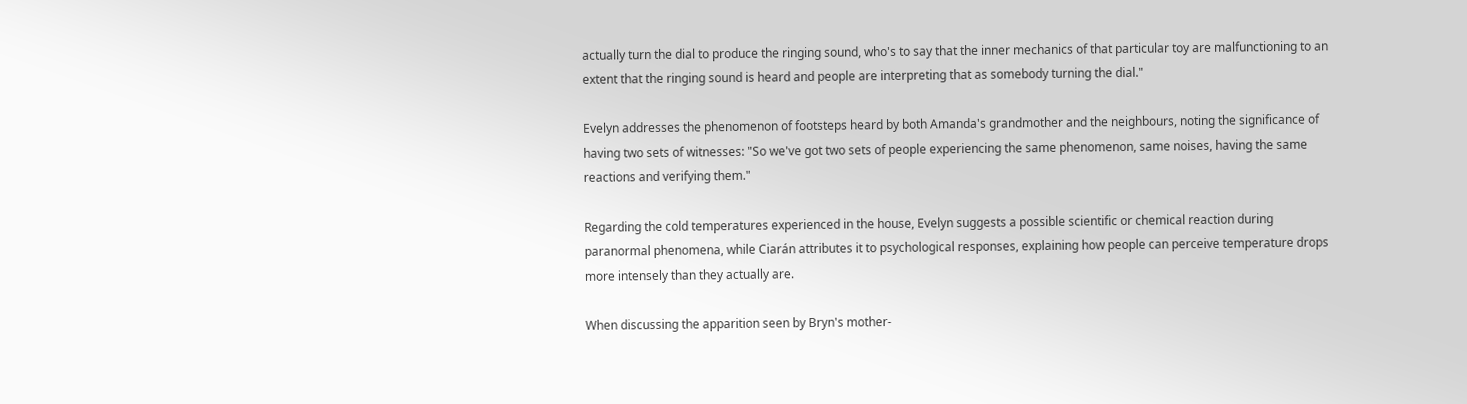actually turn the dial to produce the ringing sound, who's to say that the inner mechanics of that particular toy are malfunctioning to an extent that the ringing sound is heard and people are interpreting that as somebody turning the dial."

Evelyn addresses the phenomenon of footsteps heard by both Amanda's grandmother and the neighbours, noting the significance of having two sets of witnesses: "So we've got two sets of people experiencing the same phenomenon, same noises, having the same reactions and verifying them."

Regarding the cold temperatures experienced in the house, Evelyn suggests a possible scientific or chemical reaction during paranormal phenomena, while Ciarán attributes it to psychological responses, explaining how people can perceive temperature drops more intensely than they actually are.

When discussing the apparition seen by Bryn's mother-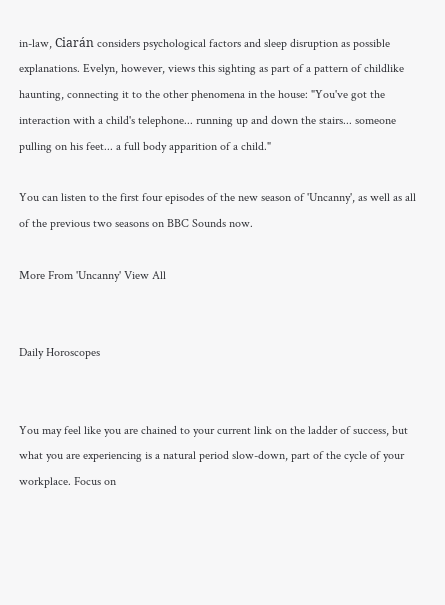in-law, Ciarán considers psychological factors and sleep disruption as possible explanations. Evelyn, however, views this sighting as part of a pattern of childlike haunting, connecting it to the other phenomena in the house: "You've got the interaction with a child's telephone... running up and down the stairs... someone pulling on his feet... a full body apparition of a child."

You can listen to the first four episodes of the new season of 'Uncanny', as well as all of the previous two seasons on BBC Sounds now.

More From 'Uncanny' View All


Daily Horoscopes


You may feel like you are chained to your current link on the ladder of success, but what you are experiencing is a natural period slow-down, part of the cycle of your workplace. Focus on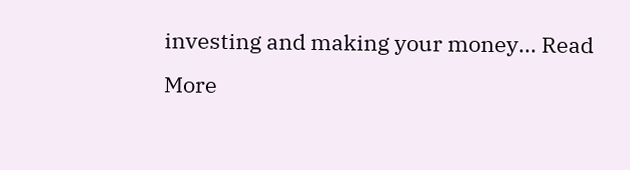investing and making your money... Read More